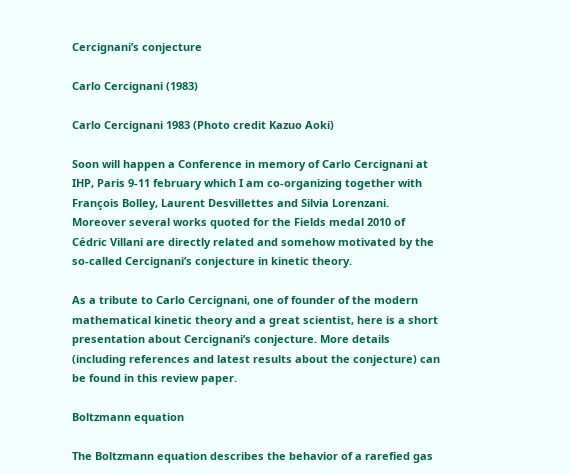Cercignani’s conjecture

Carlo Cercignani (1983)

Carlo Cercignani 1983 (Photo credit Kazuo Aoki)

Soon will happen a Conference in memory of Carlo Cercignani at IHP, Paris 9-11 february which I am co-organizing together with François Bolley, Laurent Desvillettes and Silvia Lorenzani. Moreover several works quoted for the Fields medal 2010 of Cédric Villani are directly related and somehow motivated by the so-called Cercignani’s conjecture in kinetic theory.

As a tribute to Carlo Cercignani, one of founder of the modern mathematical kinetic theory and a great scientist, here is a short presentation about Cercignani’s conjecture. More details (including references and latest results about the conjecture) can be found in this review paper.

Boltzmann equation

The Boltzmann equation describes the behavior of a rarefied gas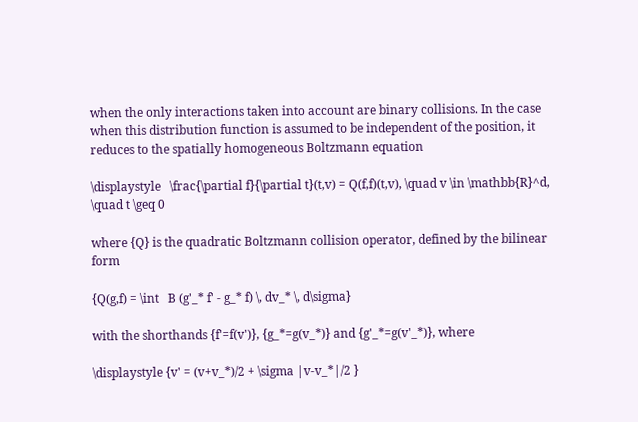when the only interactions taken into account are binary collisions. In the case when this distribution function is assumed to be independent of the position, it reduces to the spatially homogeneous Boltzmann equation

\displaystyle   \frac{\partial f}{\partial t}(t,v) = Q(f,f)(t,v), \quad v \in \mathbb{R}^d, \quad t \geq 0

where {Q} is the quadratic Boltzmann collision operator, defined by the bilinear form

{Q(g,f) = \int   B (g'_* f' - g_* f) \, dv_* \, d\sigma}

with the shorthands {f'=f(v')}, {g_*=g(v_*)} and {g'_*=g(v'_*)}, where

\displaystyle {v' = (v+v_*)/2 + \sigma |v-v_*|/2 }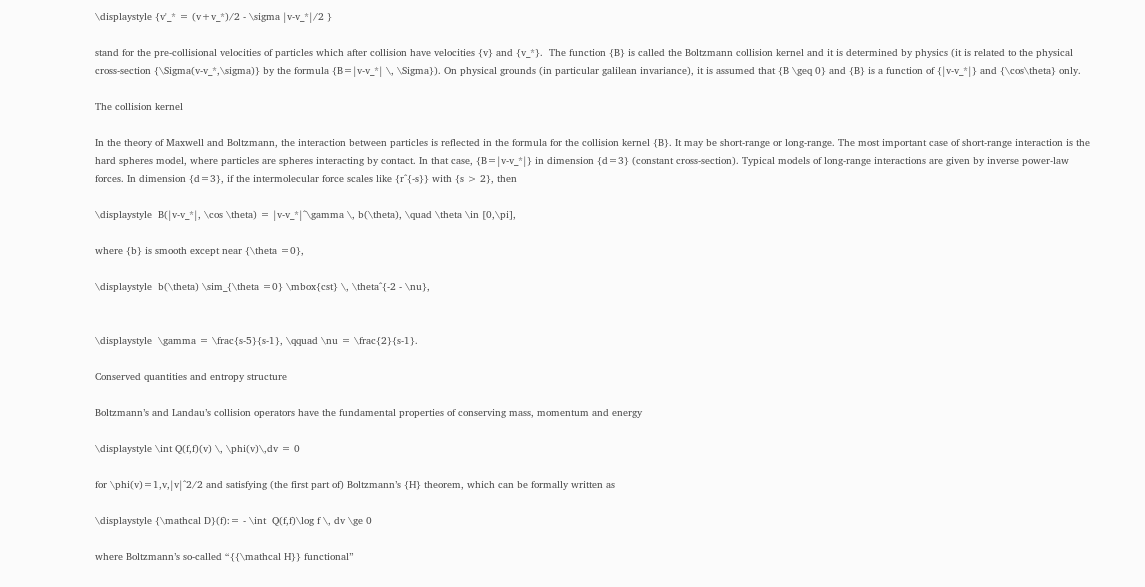\displaystyle {v'_* = (v+v_*)/2 - \sigma |v-v_*|/2 }

stand for the pre-collisional velocities of particles which after collision have velocities {v} and {v_*}.  The function {B} is called the Boltzmann collision kernel and it is determined by physics (it is related to the physical cross-section {\Sigma(v-v_*,\sigma)} by the formula {B=|v-v_*| \, \Sigma}). On physical grounds (in particular galilean invariance), it is assumed that {B \geq 0} and {B} is a function of {|v-v_*|} and {\cos\theta} only.

The collision kernel

In the theory of Maxwell and Boltzmann, the interaction between particles is reflected in the formula for the collision kernel {B}. It may be short-range or long-range. The most important case of short-range interaction is the hard spheres model, where particles are spheres interacting by contact. In that case, {B=|v-v_*|} in dimension {d=3} (constant cross-section). Typical models of long-range interactions are given by inverse power-law forces. In dimension {d=3}, if the intermolecular force scales like {r^{-s}} with {s > 2}, then

\displaystyle  B(|v-v_*|, \cos \theta) = |v-v_*|^\gamma \, b(\theta), \quad \theta \in [0,\pi],

where {b} is smooth except near {\theta =0},

\displaystyle  b(\theta) \sim_{\theta =0} \mbox{cst} \, \theta^{-2 - \nu},


\displaystyle  \gamma = \frac{s-5}{s-1}, \qquad \nu = \frac{2}{s-1}.

Conserved quantities and entropy structure

Boltzmann’s and Landau’s collision operators have the fundamental properties of conserving mass, momentum and energy

\displaystyle \int Q(f,f)(v) \, \phi(v)\,dv = 0

for \phi(v)=1,v,|v|^2/2 and satisfying (the first part of) Boltzmann’s {H} theorem, which can be formally written as

\displaystyle {\mathcal D}(f):= - \int  Q(f,f)\log f \, dv \ge 0

where Boltzmann’s so-called “{{\mathcal H}} functional”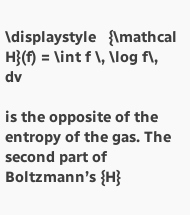\displaystyle   {\mathcal H}(f) = \int f \, \log f\, dv

is the opposite of the entropy of the gas. The second part of Boltzmann’s {H}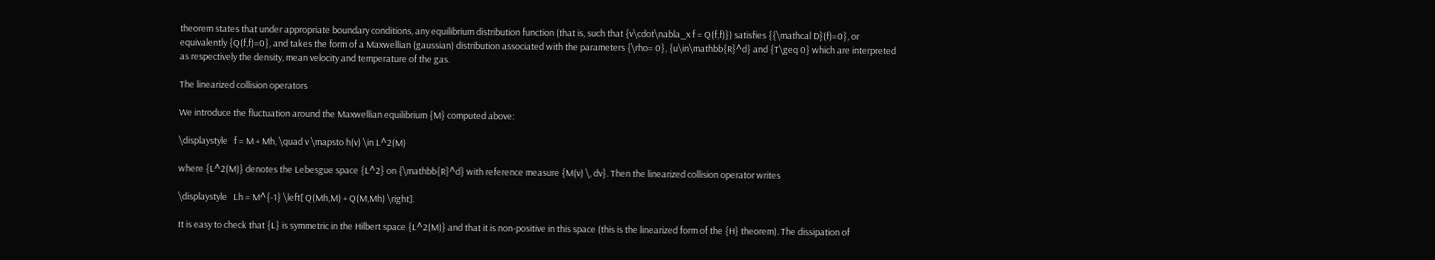theorem states that under appropriate boundary conditions, any equilibrium distribution function (that is, such that {v\cdot\nabla_x f = Q(f,f)}) satisfies {{\mathcal D}(f)=0}, or equivalently {Q(f,f)=0}, and takes the form of a Maxwellian (gaussian) distribution associated with the parameters {\rho= 0}, {u\in\mathbb{R}^d} and {T\geq 0} which are interpreted as respectively the density, mean velocity and temperature of the gas.

The linearized collision operators

We introduce the fluctuation around the Maxwellian equilibrium {M} computed above:

\displaystyle   f = M + Mh, \quad v \mapsto h(v) \in L^2(M)

where {L^2(M)} denotes the Lebesgue space {L^2} on {\mathbb{R}^d} with reference measure {M(v) \, dv}. Then the linearized collision operator writes

\displaystyle   Lh = M^{-1} \left[ Q(Mh,M) + Q(M,Mh) \right].

It is easy to check that {L} is symmetric in the Hilbert space {L^2(M)} and that it is non-positive in this space (this is the linearized form of the {H} theorem). The dissipation of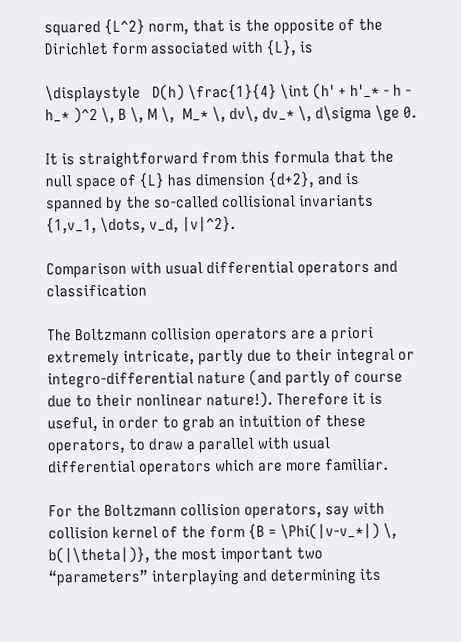squared {L^2} norm, that is the opposite of the Dirichlet form associated with {L}, is

\displaystyle   D(h) \frac{1}{4} \int (h' + h'_* - h - h_* )^2 \, B \, M \,  M_* \, dv\, dv_* \, d\sigma \ge 0.

It is straightforward from this formula that the null space of {L} has dimension {d+2}, and is spanned by the so-called collisional invariants {1,v_1, \dots, v_d, |v|^2}.

Comparison with usual differential operators and classification

The Boltzmann collision operators are a priori extremely intricate, partly due to their integral or integro-differential nature (and partly of course due to their nonlinear nature!). Therefore it is useful, in order to grab an intuition of these operators, to draw a parallel with usual differential operators which are more familiar.

For the Boltzmann collision operators, say with collision kernel of the form {B = \Phi(|v-v_*|) \, b(|\theta|)}, the most important two “parameters” interplaying and determining its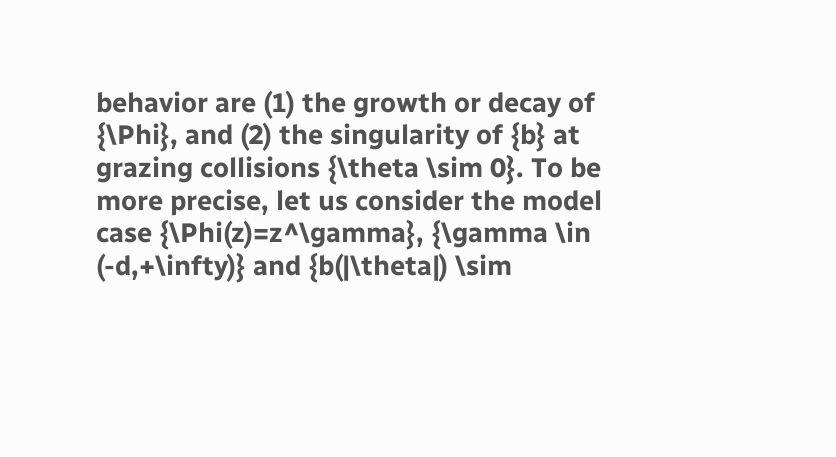behavior are (1) the growth or decay of {\Phi}, and (2) the singularity of {b} at grazing collisions {\theta \sim 0}. To be more precise, let us consider the model case {\Phi(z)=z^\gamma}, {\gamma \in  (-d,+\infty)} and {b(|\theta|) \sim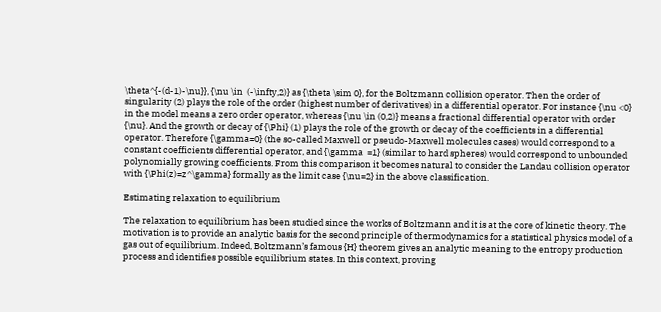\theta^{-(d-1)-\nu}}, {\nu \in  (-\infty,2)} as {\theta \sim 0}, for the Boltzmann collision operator. Then the order of singularity (2) plays the role of the order (highest number of derivatives) in a differential operator. For instance {\nu <0} in the model means a zero order operator, whereas {\nu \in (0,2)} means a fractional differential operator with order {\nu}. And the growth or decay of {\Phi} (1) plays the role of the growth or decay of the coefficients in a differential operator. Therefore {\gamma=0} (the so-called Maxwell or pseudo-Maxwell molecules cases) would correspond to a constant coefficients differential operator, and {\gamma  =1} (similar to hard spheres) would correspond to unbounded polynomially growing coefficients. From this comparison it becomes natural to consider the Landau collision operator with {\Phi(z)=z^\gamma} formally as the limit case {\nu=2} in the above classification.

Estimating relaxation to equilibrium

The relaxation to equilibrium has been studied since the works of Boltzmann and it is at the core of kinetic theory. The motivation is to provide an analytic basis for the second principle of thermodynamics for a statistical physics model of a gas out of equilibrium. Indeed, Boltzmann’s famous {H} theorem gives an analytic meaning to the entropy production process and identifies possible equilibrium states. In this context, proving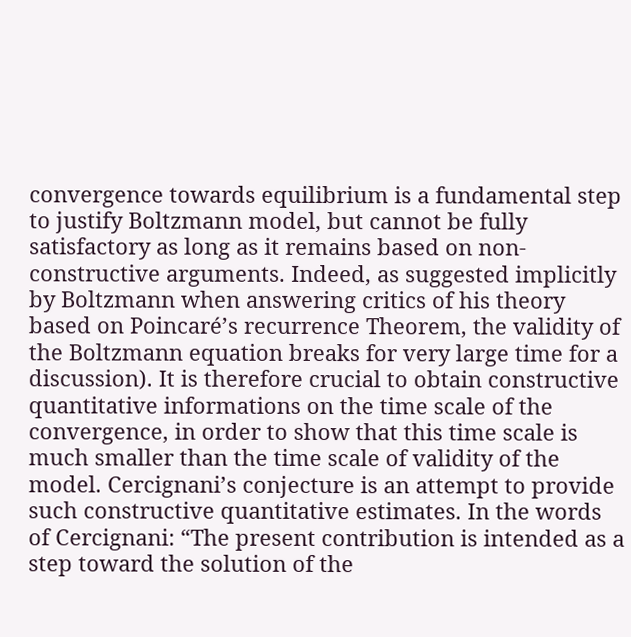convergence towards equilibrium is a fundamental step to justify Boltzmann model, but cannot be fully satisfactory as long as it remains based on non-constructive arguments. Indeed, as suggested implicitly by Boltzmann when answering critics of his theory based on Poincaré’s recurrence Theorem, the validity of the Boltzmann equation breaks for very large time for a discussion). It is therefore crucial to obtain constructive quantitative informations on the time scale of the convergence, in order to show that this time scale is much smaller than the time scale of validity of the model. Cercignani’s conjecture is an attempt to provide such constructive quantitative estimates. In the words of Cercignani: “The present contribution is intended as a step toward the solution of the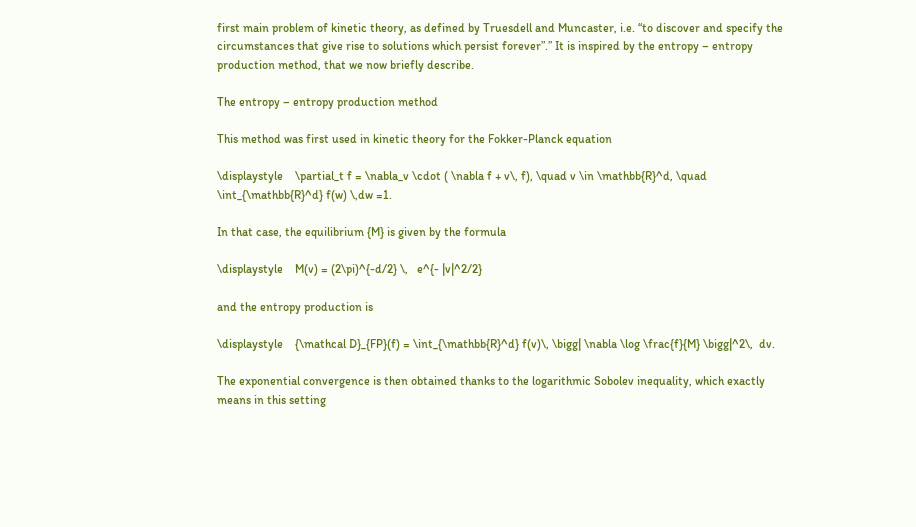first main problem of kinetic theory, as defined by Truesdell and Muncaster, i.e. “to discover and specify the circumstances that give rise to solutions which persist forever”.” It is inspired by the entropy – entropy production method, that we now briefly describe.

The entropy – entropy production method

This method was first used in kinetic theory for the Fokker-Planck equation

\displaystyle    \partial_t f = \nabla_v \cdot ( \nabla f + v\, f), \quad v \in \mathbb{R}^d, \quad  \int_{\mathbb{R}^d} f(w) \,dw =1.

In that case, the equilibrium {M} is given by the formula

\displaystyle    M(v) = (2\pi)^{-d/2} \,   e^{- |v|^2/2}

and the entropy production is

\displaystyle    {\mathcal D}_{FP}(f) = \int_{\mathbb{R}^d} f(v)\, \bigg| \nabla \log \frac{f}{M} \bigg|^2\,  dv.

The exponential convergence is then obtained thanks to the logarithmic Sobolev inequality, which exactly means in this setting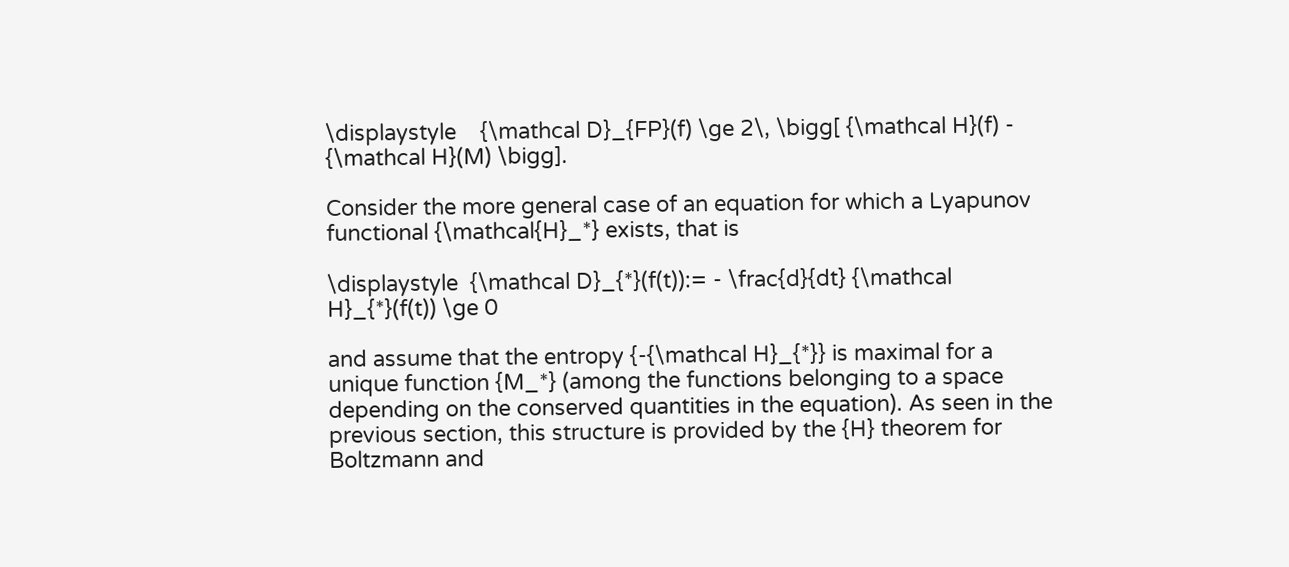\displaystyle    {\mathcal D}_{FP}(f) \ge 2\, \bigg[ {\mathcal H}(f) - {\mathcal H}(M) \bigg].

Consider the more general case of an equation for which a Lyapunov functional {\mathcal{H}_*} exists, that is

\displaystyle  {\mathcal D}_{*}(f(t)):= - \frac{d}{dt} {\mathcal H}_{*}(f(t)) \ge 0

and assume that the entropy {-{\mathcal H}_{*}} is maximal for a unique function {M_*} (among the functions belonging to a space depending on the conserved quantities in the equation). As seen in the previous section, this structure is provided by the {H} theorem for Boltzmann and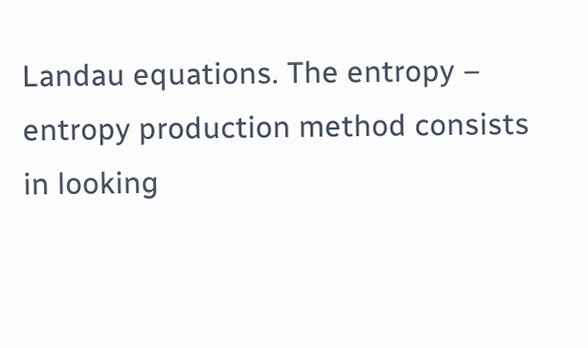Landau equations. The entropy – entropy production method consists in looking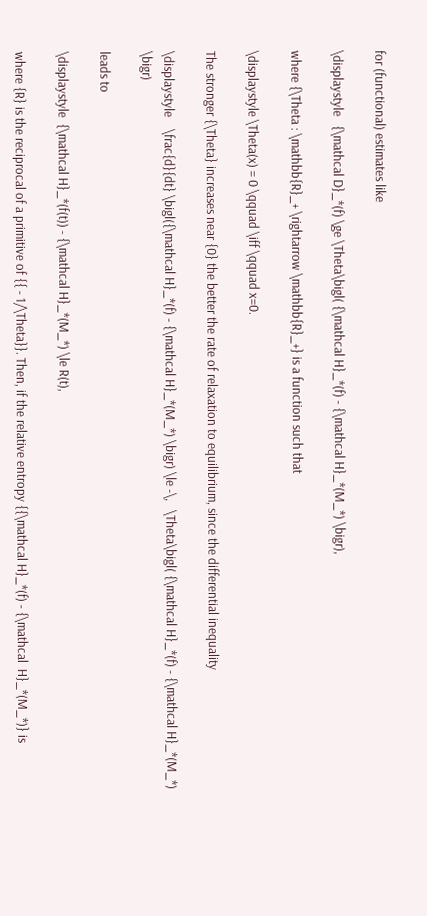for (functional) estimates like

\displaystyle   {\mathcal D}_*(f) \ge \Theta\bigl( {\mathcal H}_*(f) - {\mathcal H}_*(M_*) \bigr),

where {\Theta : \mathbb{R}_+ \rightarrow \mathbb{R}_+} is a function such that

\displaystyle \Theta(x) = 0 \qquad \iff \qquad x=0.

The stronger {\Theta} increases near {0} the better the rate of relaxation to equilibrium, since the differential inequality

\displaystyle    \frac{d}{dt} \bigl({\mathcal H}_*(f) - {\mathcal H}_*(M_*) \bigr) \le -\,   \Theta\bigl( {\mathcal H}_*(f) - {\mathcal H}_*(M_*) \bigr)

leads to

\displaystyle  {\mathcal H}_*(f(t)) - {\mathcal H}_*(M_*) \le R(t),

where {R} is the reciprocal of a primitive of {{ - 1/\Theta}}. Then, if the relative entropy {{\mathcal H}_*(f) - {\mathcal  H}_*(M_*)} is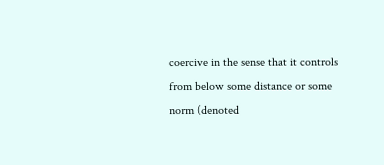coercive in the sense that it controls from below some distance or some norm (denoted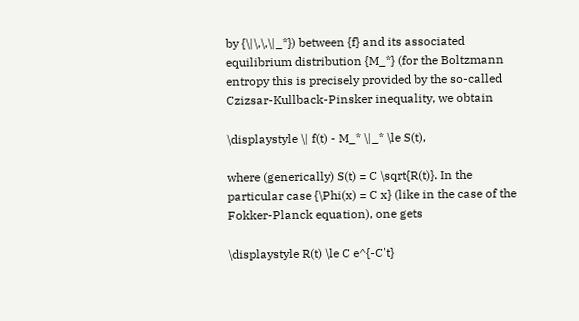by {\|\,\,\|_*}) between {f} and its associated equilibrium distribution {M_*} (for the Boltzmann entropy this is precisely provided by the so-called Czizsar-Kullback-Pinsker inequality, we obtain

\displaystyle \| f(t) - M_* \|_* \le S(t),

where (generically) S(t) = C \sqrt{R(t)}. In the particular case {\Phi(x) = C x} (like in the case of the Fokker-Planck equation), one gets

\displaystyle R(t) \le C e^{-C't}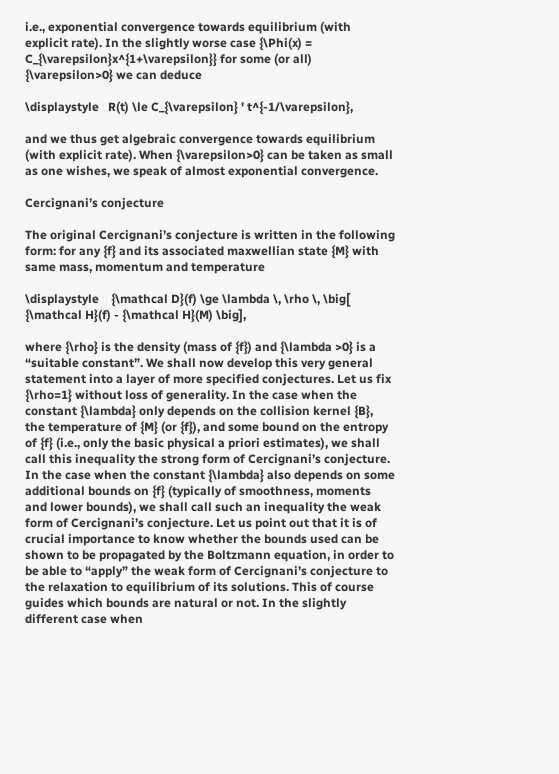i.e., exponential convergence towards equilibrium (with explicit rate). In the slightly worse case {\Phi(x) = C_{\varepsilon}x^{1+\varepsilon}} for some (or all) {\varepsilon>0} we can deduce

\displaystyle   R(t) \le C_{\varepsilon} ' t^{-1/\varepsilon},

and we thus get algebraic convergence towards equilibrium (with explicit rate). When {\varepsilon>0} can be taken as small as one wishes, we speak of almost exponential convergence.

Cercignani’s conjecture

The original Cercignani’s conjecture is written in the following form: for any {f} and its associated maxwellian state {M} with same mass, momentum and temperature

\displaystyle    {\mathcal D}(f) \ge \lambda \, \rho \, \big[ {\mathcal H}(f) - {\mathcal H}(M) \big],

where {\rho} is the density (mass of {f}) and {\lambda >0} is a “suitable constant”. We shall now develop this very general statement into a layer of more specified conjectures. Let us fix {\rho=1} without loss of generality. In the case when the constant {\lambda} only depends on the collision kernel {B}, the temperature of {M} (or {f}), and some bound on the entropy of {f} (i.e., only the basic physical a priori estimates), we shall call this inequality the strong form of Cercignani’s conjecture. In the case when the constant {\lambda} also depends on some additional bounds on {f} (typically of smoothness, moments and lower bounds), we shall call such an inequality the weak form of Cercignani’s conjecture. Let us point out that it is of crucial importance to know whether the bounds used can be shown to be propagated by the Boltzmann equation, in order to be able to “apply” the weak form of Cercignani’s conjecture to the relaxation to equilibrium of its solutions. This of course guides which bounds are natural or not. In the slightly different case when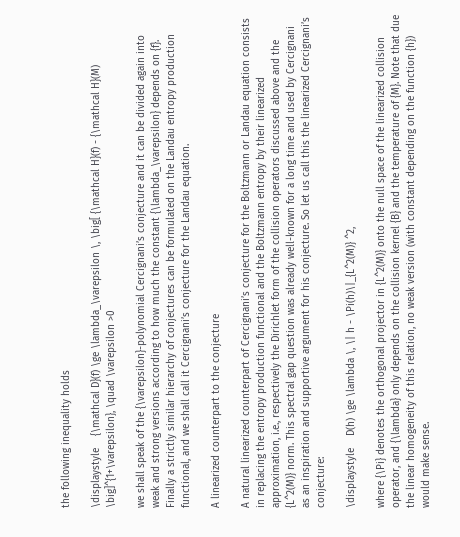the following inequality holds

\displaystyle    {\mathcal D}(f) \ge \lambda_\varepsilon \, \big[ {\mathcal H}(f) - {\mathcal H}(M)  \big]^{1+\varepsilon}, \quad \varepsilon >0

we shall speak of the {\varepsilon}-polynomial Cercignani’s conjecture and it can be divided again into weak and strong versions according to how much the constant {\lambda_\varepsilon} depends on {f}. Finally a strictly similar hierarchy of conjectures can be formulated on the Landau entropy production functional, and we shall call it Cercignani’s conjecture for the Landau equation.

A linearized counterpart to the conjecture

A natural linearized counterpart of Cercignani’s conjecture for the Boltzmann or Landau equation consists in replacing the entropy production functional and the Boltzmann entropy by their linearized approximation, i.e., respectively the Dirichlet form of the collision operators discussed above and the {L^2(M)} norm. This spectral gap question was already well-known for a long time and used by Cercignani as an inspiration and supportive argument for his conjecture. So let us call this the linearized Cercignani’s conjecture:

\displaystyle    D(h) \ge \lambda \, \| h - \Pi(h)\|_{L^2(M)} ^2,

where {\Pi} denotes the orthogonal projector in {L^2(M)} onto the null space of the linearized collision operator, and {\lambda} only depends on the collision kernel {B} and the temperature of {M}. Note that due the linear homogeneity of this relation, no weak version (with constant depending on the function {h}) would make sense.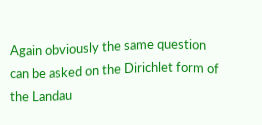Again obviously the same question can be asked on the Dirichlet form of the Landau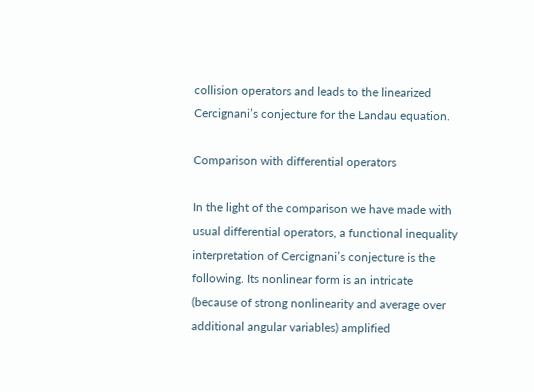collision operators and leads to the linearized Cercignani’s conjecture for the Landau equation.

Comparison with differential operators

In the light of the comparison we have made with usual differential operators, a functional inequality interpretation of Cercignani’s conjecture is the following. Its nonlinear form is an intricate (because of strong nonlinearity and average over additional angular variables) amplified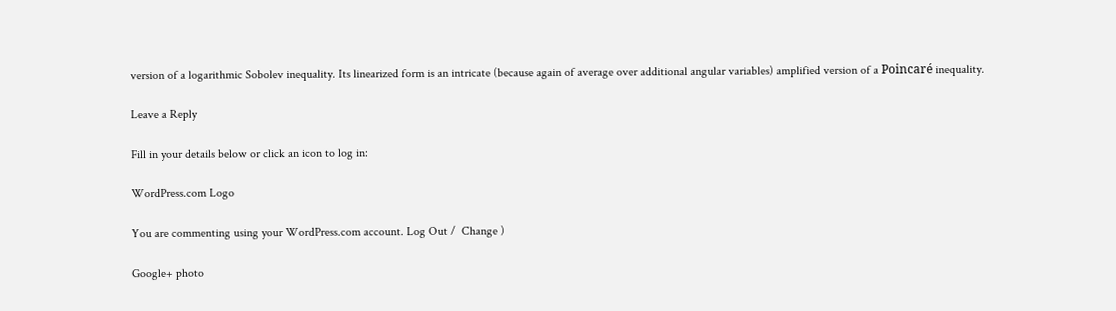version of a logarithmic Sobolev inequality. Its linearized form is an intricate (because again of average over additional angular variables) amplified version of a Poincaré inequality.

Leave a Reply

Fill in your details below or click an icon to log in:

WordPress.com Logo

You are commenting using your WordPress.com account. Log Out /  Change )

Google+ photo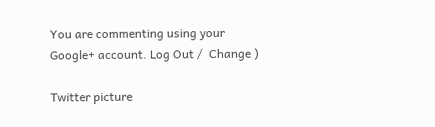You are commenting using your Google+ account. Log Out /  Change )

Twitter picture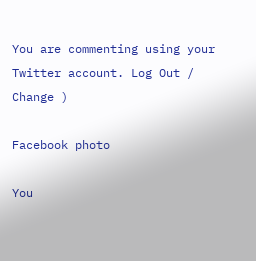You are commenting using your Twitter account. Log Out /  Change )

Facebook photo

You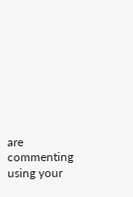are commenting using your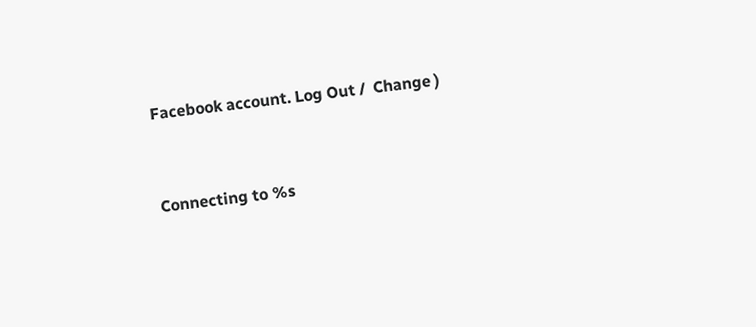Facebook account. Log Out /  Change )


Connecting to %s